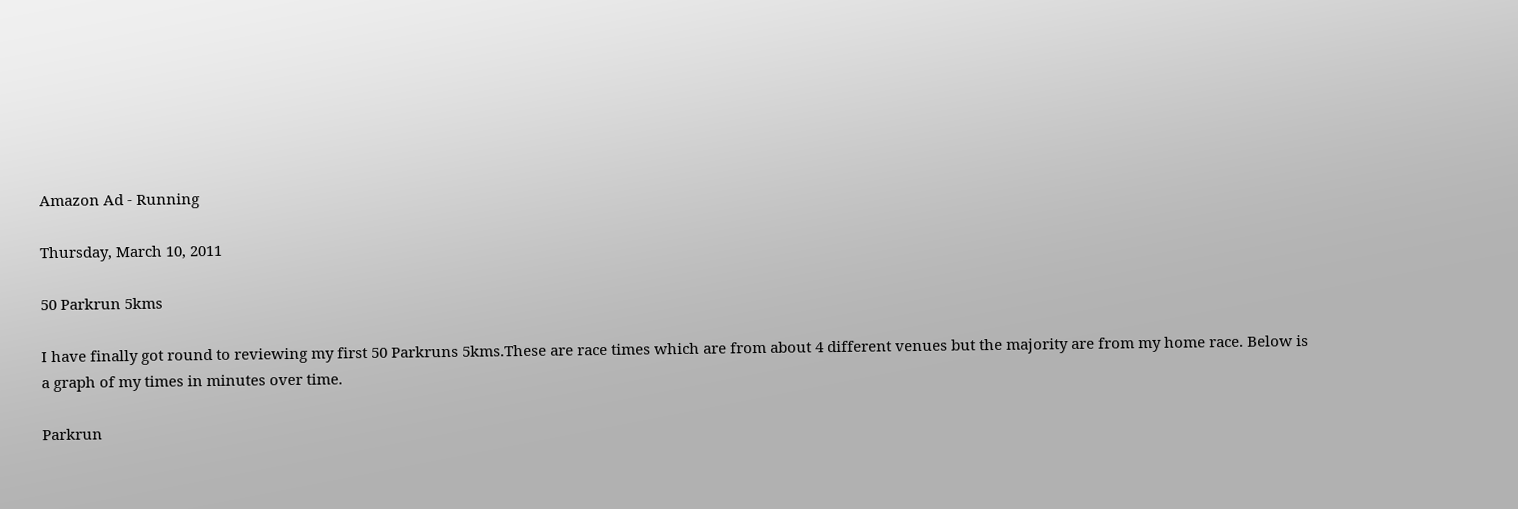Amazon Ad - Running

Thursday, March 10, 2011

50 Parkrun 5kms

I have finally got round to reviewing my first 50 Parkruns 5kms.These are race times which are from about 4 different venues but the majority are from my home race. Below is a graph of my times in minutes over time.

Parkrun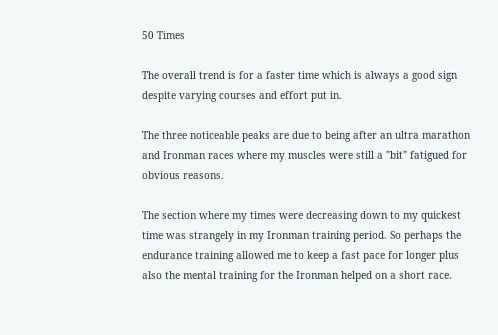50 Times

The overall trend is for a faster time which is always a good sign despite varying courses and effort put in.

The three noticeable peaks are due to being after an ultra marathon and Ironman races where my muscles were still a "bit" fatigued for obvious reasons.

The section where my times were decreasing down to my quickest time was strangely in my Ironman training period. So perhaps the endurance training allowed me to keep a fast pace for longer plus also the mental training for the Ironman helped on a short race.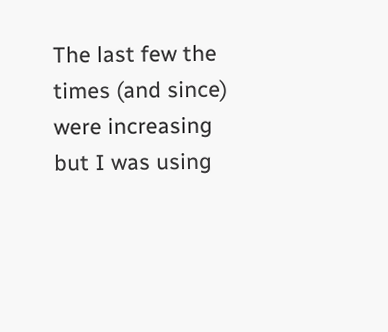The last few the times (and since) were increasing but I was using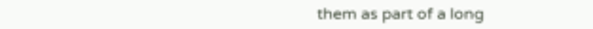them as part of a long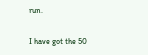run.

I have got the 50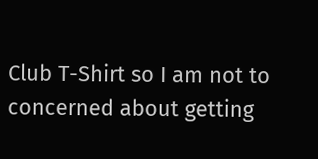Club T-Shirt so I am not to concerned about getting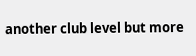another club level but more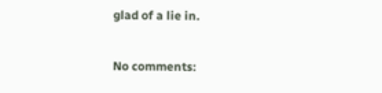glad of a lie in.

No comments: